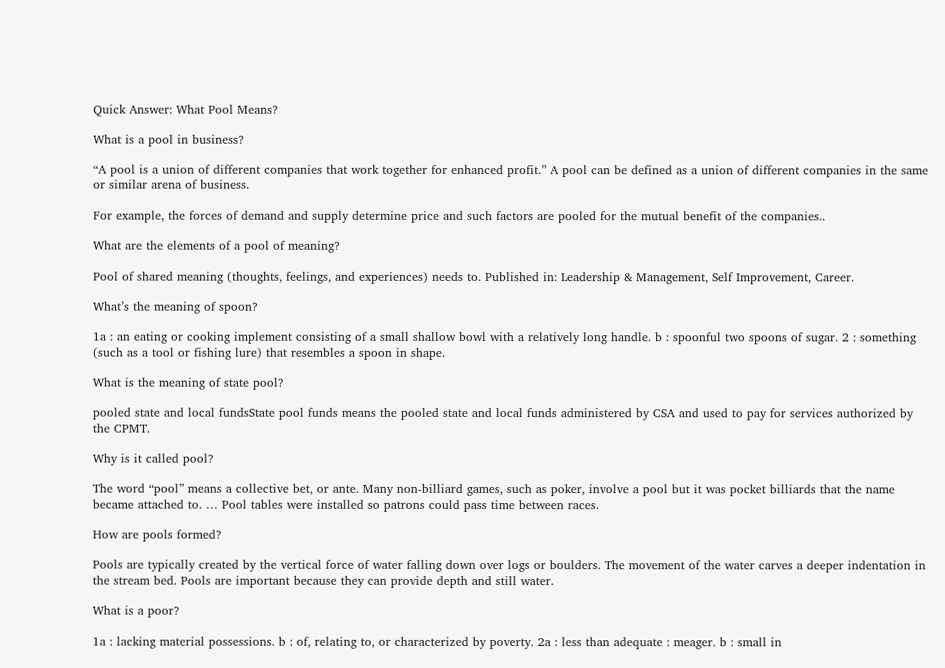Quick Answer: What Pool Means?

What is a pool in business?

“A pool is a union of different companies that work together for enhanced profit.” A pool can be defined as a union of different companies in the same or similar arena of business.

For example, the forces of demand and supply determine price and such factors are pooled for the mutual benefit of the companies..

What are the elements of a pool of meaning?

Pool of shared meaning (thoughts, feelings, and experiences) needs to. Published in: Leadership & Management, Self Improvement, Career.

What’s the meaning of spoon?

1a : an eating or cooking implement consisting of a small shallow bowl with a relatively long handle. b : spoonful two spoons of sugar. 2 : something (such as a tool or fishing lure) that resembles a spoon in shape.

What is the meaning of state pool?

pooled state and local fundsState pool funds means the pooled state and local funds administered by CSA and used to pay for services authorized by the CPMT.

Why is it called pool?

The word “pool” means a collective bet, or ante. Many non-billiard games, such as poker, involve a pool but it was pocket billiards that the name became attached to. … Pool tables were installed so patrons could pass time between races.

How are pools formed?

Pools are typically created by the vertical force of water falling down over logs or boulders. The movement of the water carves a deeper indentation in the stream bed. Pools are important because they can provide depth and still water.

What is a poor?

1a : lacking material possessions. b : of, relating to, or characterized by poverty. 2a : less than adequate : meager. b : small in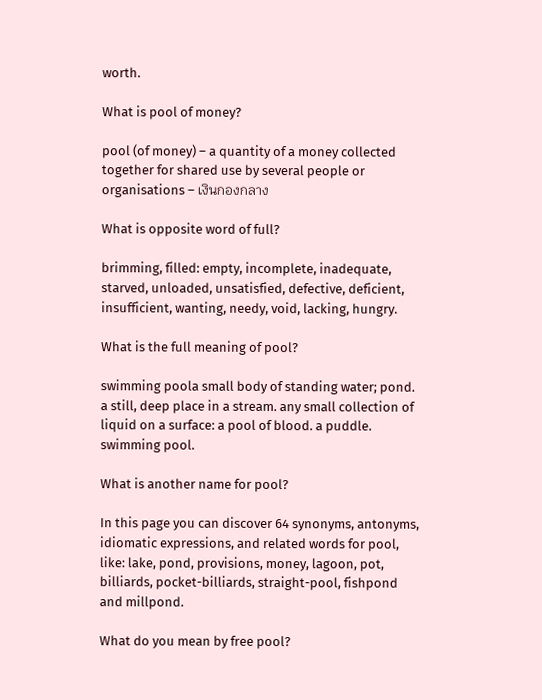worth.

What is pool of money?

pool (of money) – a quantity of a money collected together for shared use by several people or organisations – เงินกองกลาง

What is opposite word of full?

brimming, filled: empty, incomplete, inadequate, starved, unloaded, unsatisfied, defective, deficient, insufficient, wanting, needy, void, lacking, hungry.

What is the full meaning of pool?

swimming poola small body of standing water; pond. a still, deep place in a stream. any small collection of liquid on a surface: a pool of blood. a puddle. swimming pool.

What is another name for pool?

In this page you can discover 64 synonyms, antonyms, idiomatic expressions, and related words for pool, like: lake, pond, provisions, money, lagoon, pot, billiards, pocket-billiards, straight-pool, fishpond and millpond.

What do you mean by free pool?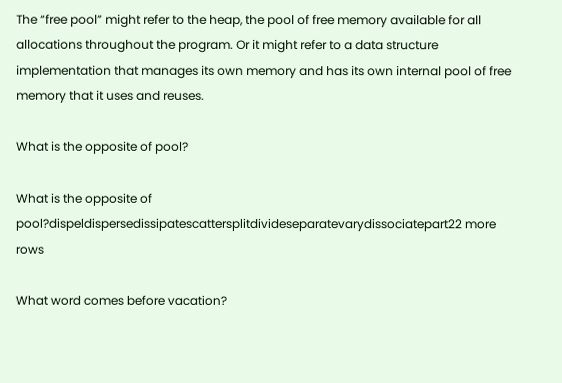The “free pool” might refer to the heap, the pool of free memory available for all allocations throughout the program. Or it might refer to a data structure implementation that manages its own memory and has its own internal pool of free memory that it uses and reuses.

What is the opposite of pool?

What is the opposite of pool?dispeldispersedissipatescattersplitdivideseparatevarydissociatepart22 more rows

What word comes before vacation?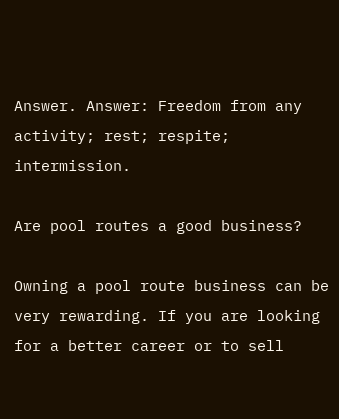Answer. Answer: Freedom from any activity; rest; respite; intermission.

Are pool routes a good business?

Owning a pool route business can be very rewarding. If you are looking for a better career or to sell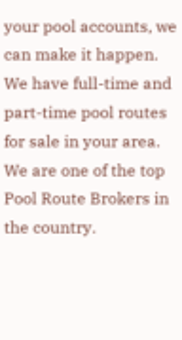your pool accounts, we can make it happen. We have full-time and part-time pool routes for sale in your area. We are one of the top Pool Route Brokers in the country.